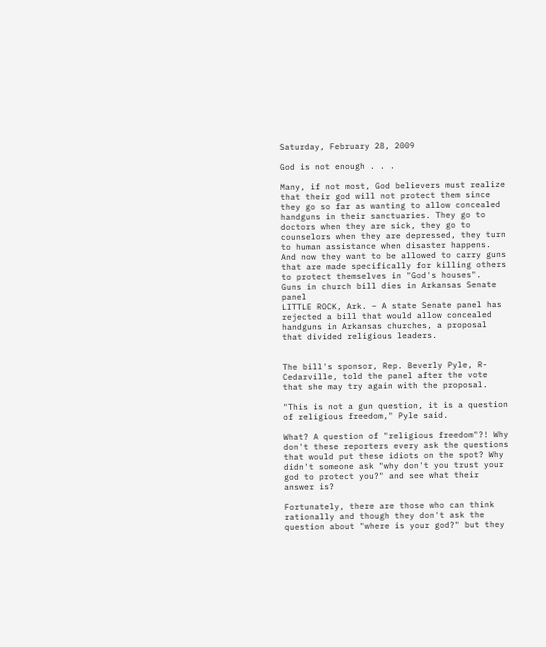Saturday, February 28, 2009

God is not enough . . .

Many, if not most, God believers must realize that their god will not protect them since they go so far as wanting to allow concealed handguns in their sanctuaries. They go to doctors when they are sick, they go to counselors when they are depressed, they turn to human assistance when disaster happens. And now they want to be allowed to carry guns that are made specifically for killing others to protect themselves in "God's houses".
Guns in church bill dies in Arkansas Senate panel
LITTLE ROCK, Ark. – A state Senate panel has rejected a bill that would allow concealed handguns in Arkansas churches, a proposal that divided religious leaders.


The bill's sponsor, Rep. Beverly Pyle, R-Cedarville, told the panel after the vote that she may try again with the proposal.

"This is not a gun question, it is a question of religious freedom," Pyle said.

What? A question of "religious freedom"?! Why don't these reporters every ask the questions that would put these idiots on the spot? Why didn't someone ask "why don't you trust your god to protect you?" and see what their answer is?

Fortunately, there are those who can think rationally and though they don't ask the question about "where is your god?" but they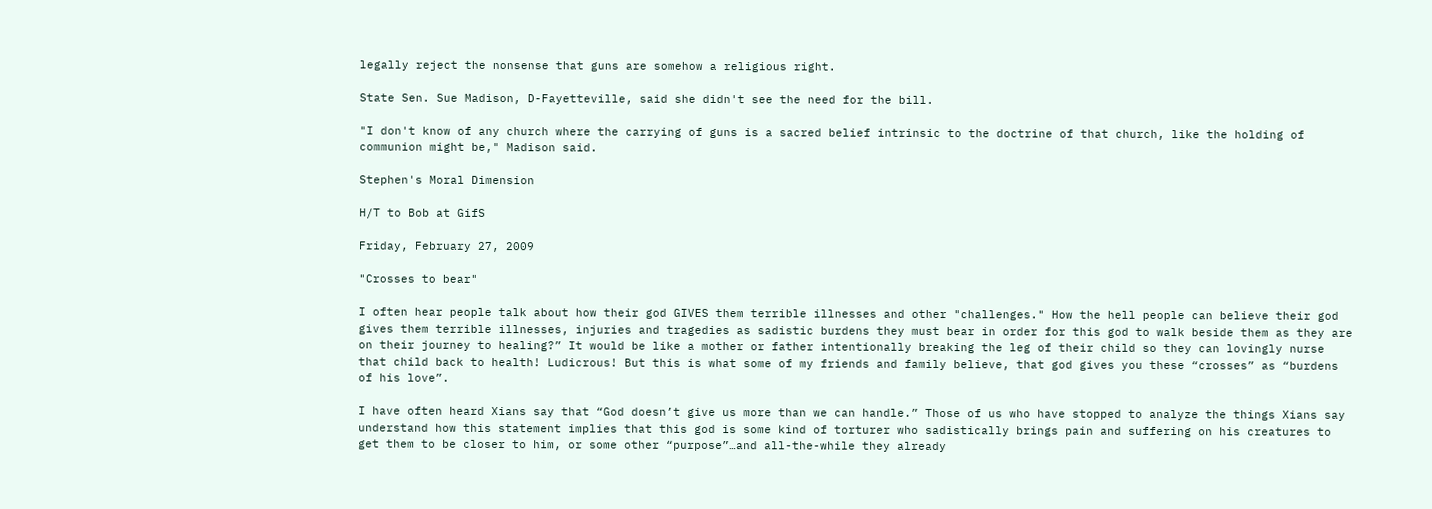legally reject the nonsense that guns are somehow a religious right.

State Sen. Sue Madison, D-Fayetteville, said she didn't see the need for the bill.

"I don't know of any church where the carrying of guns is a sacred belief intrinsic to the doctrine of that church, like the holding of communion might be," Madison said.

Stephen's Moral Dimension

H/T to Bob at GifS

Friday, February 27, 2009

"Crosses to bear"

I often hear people talk about how their god GIVES them terrible illnesses and other "challenges." How the hell people can believe their god gives them terrible illnesses, injuries and tragedies as sadistic burdens they must bear in order for this god to walk beside them as they are on their journey to healing?” It would be like a mother or father intentionally breaking the leg of their child so they can lovingly nurse that child back to health! Ludicrous! But this is what some of my friends and family believe, that god gives you these “crosses” as “burdens of his love”.

I have often heard Xians say that “God doesn’t give us more than we can handle.” Those of us who have stopped to analyze the things Xians say understand how this statement implies that this god is some kind of torturer who sadistically brings pain and suffering on his creatures to get them to be closer to him, or some other “purpose”…and all-the-while they already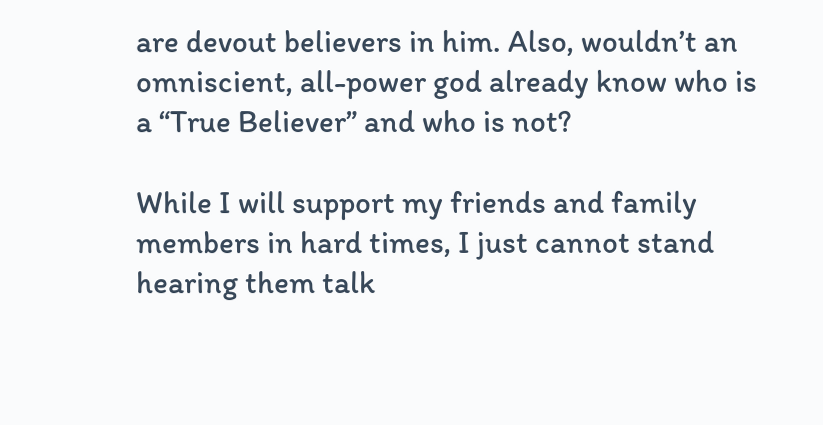are devout believers in him. Also, wouldn’t an omniscient, all-power god already know who is a “True Believer” and who is not?

While I will support my friends and family members in hard times, I just cannot stand hearing them talk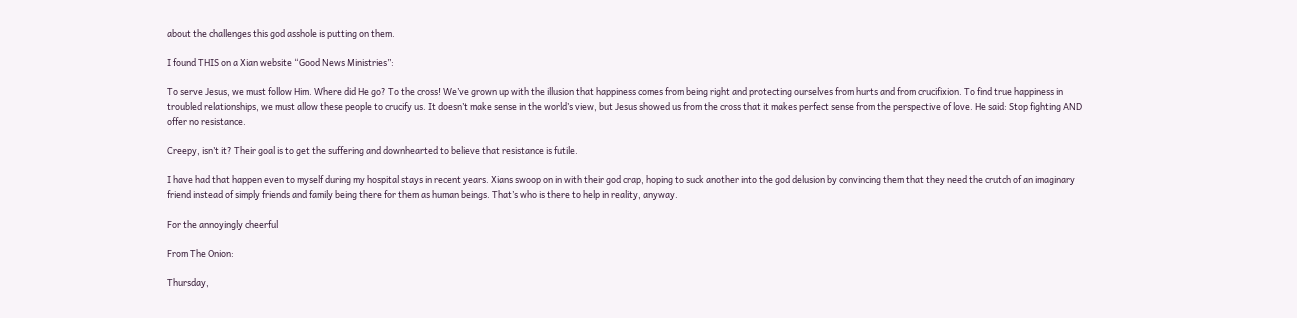about the challenges this god asshole is putting on them.

I found THIS on a Xian website “Good News Ministries”:

To serve Jesus, we must follow Him. Where did He go? To the cross! We’ve grown up with the illusion that happiness comes from being right and protecting ourselves from hurts and from crucifixion. To find true happiness in troubled relationships, we must allow these people to crucify us. It doesn’t make sense in the world’s view, but Jesus showed us from the cross that it makes perfect sense from the perspective of love. He said: Stop fighting AND offer no resistance.

Creepy, isn’t it? Their goal is to get the suffering and downhearted to believe that resistance is futile.

I have had that happen even to myself during my hospital stays in recent years. Xians swoop on in with their god crap, hoping to suck another into the god delusion by convincing them that they need the crutch of an imaginary friend instead of simply friends and family being there for them as human beings. That’s who is there to help in reality, anyway.

For the annoyingly cheerful

From The Onion:

Thursday,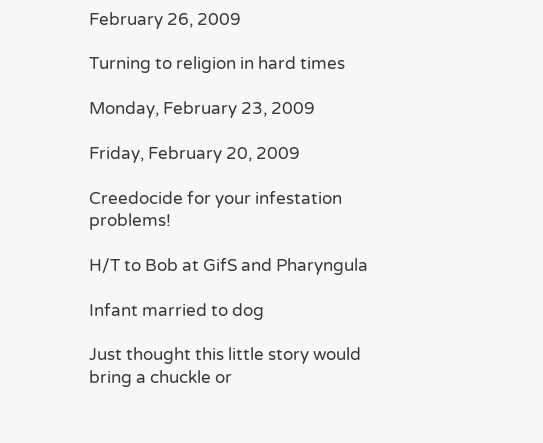February 26, 2009

Turning to religion in hard times

Monday, February 23, 2009

Friday, February 20, 2009

Creedocide for your infestation problems!

H/T to Bob at GifS and Pharyngula

Infant married to dog

Just thought this little story would bring a chuckle or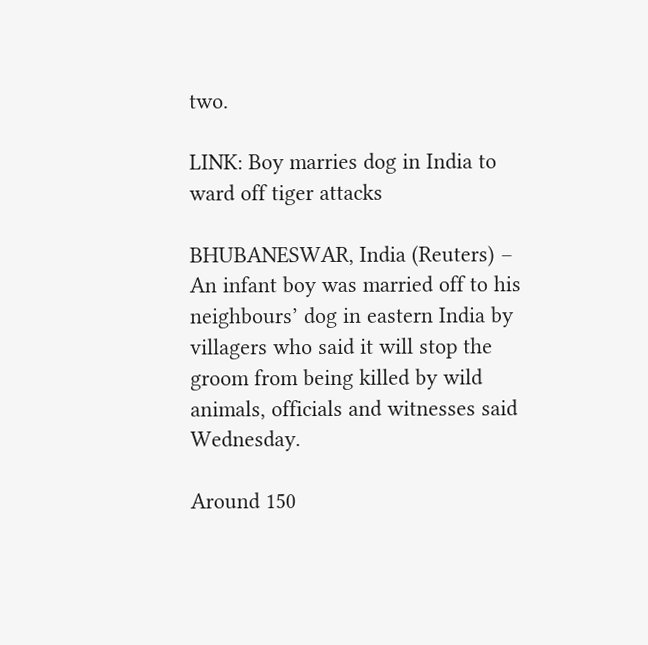two.

LINK: Boy marries dog in India to ward off tiger attacks

BHUBANESWAR, India (Reuters) – An infant boy was married off to his neighbours’ dog in eastern India by villagers who said it will stop the groom from being killed by wild animals, officials and witnesses said Wednesday.

Around 150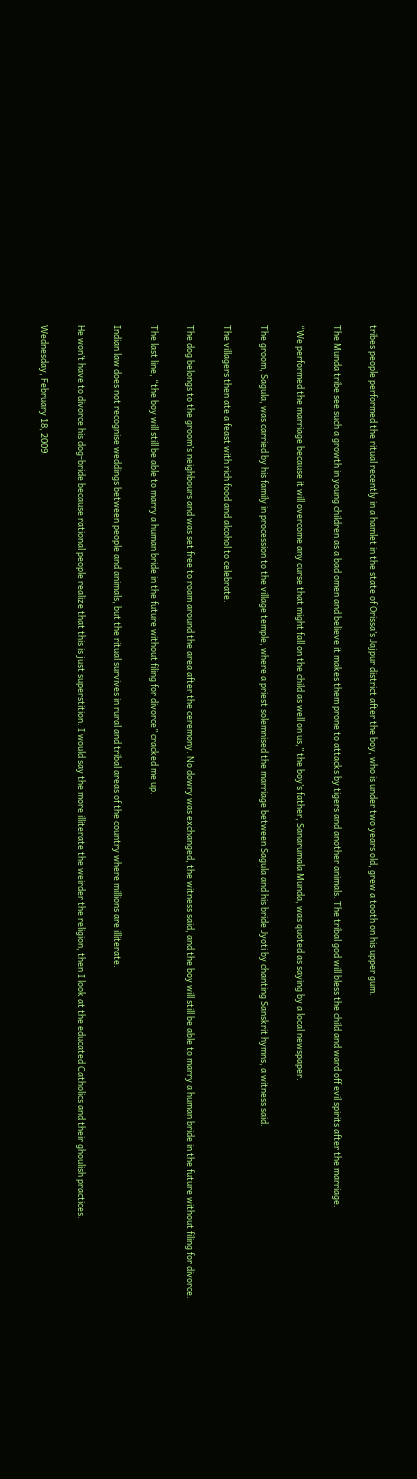tribes people performed the ritual recently in a hamlet in the state of Orissa’s Jajpur district after the boy, who is under two years old, grew a tooth on his upper gum.

The Munda tribe see such a growth in young children as a bad omen and believe it makes them prone to attacks by tigers and another animals. The tribal god will bless the child and ward off evil spirits after the marriage.

“We performed the marriage because it will overcome any curse that might fall on the child as well on us,” the boy’s father, Sanarumala Munda, was quoted as saying by a local newspaper.

The groom, Sagula, was carried by his family in procession to the village temple, where a priest solemnised the marriage between Sagula and his bride Jyoti by chanting Sanskrit hymns, a witness said.

The villagers then ate a feast with rich food and alcohol to celebrate.

The dog belongs to the groom’s neighbours and was set free to roam around the area after the ceremony. No dowry was exchanged, the witness said, and the boy will still be able to marry a human bride in the future without filing for divorce.

The last line, “the boy will still be able to marry a human bride in the future without filing for divorce” cracked me up.

Indian law does not recognise weddings between people and animals, but the ritual survives in rural and tribal areas of the country where millions are illiterate.

He won’t have to divorce his dog-bride because rational people realize that this is just superstition. I would say the more illiterate the weirder the religion, then I look at the educated Catholics and their ghoulish practices.

Wednesday, February 18, 2009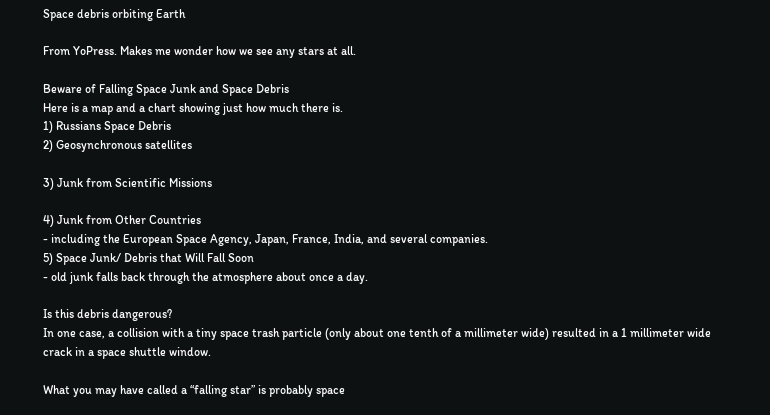Space debris orbiting Earth

From YoPress. Makes me wonder how we see any stars at all.

Beware of Falling Space Junk and Space Debris
Here is a map and a chart showing just how much there is.
1) Russians Space Debris
2) Geosynchronous satellites

3) Junk from Scientific Missions

4) Junk from Other Countries
- including the European Space Agency, Japan, France, India, and several companies.
5) Space Junk/ Debris that Will Fall Soon
- old junk falls back through the atmosphere about once a day.

Is this debris dangerous?
In one case, a collision with a tiny space trash particle (only about one tenth of a millimeter wide) resulted in a 1 millimeter wide crack in a space shuttle window.

What you may have called a “falling star” is probably space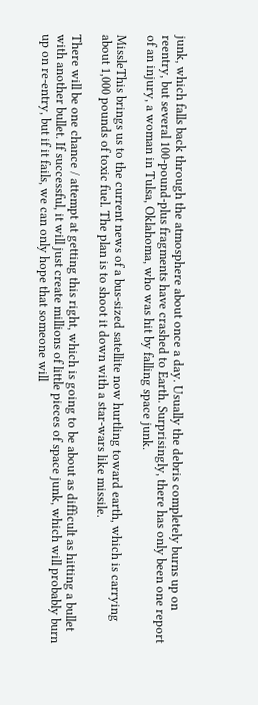junk, which falls back through the atmosphere about once a day. Usually the debris completely burns up on reentry, but several 100-pound-plus fragments have crashed to Earth. Surprisingly, there has only been one report of an injury, a woman in Tulsa, Oklahoma, who was hit by falling space junk.

MissleThis brings us to the current news of a bus-sized satellite now hurtling toward earth, which is carrying about 1,000 pounds of toxic fuel. The plan is to shoot it down with a star-wars like missile.

There will be one chance / attempt at getting this right, which is going to be about as difficult as hitting a bullet with another bullet. If successful, it will just create millions of little pieces of space junk, which will probably burn up on re-entry, but if it fails, we can only hope that someone will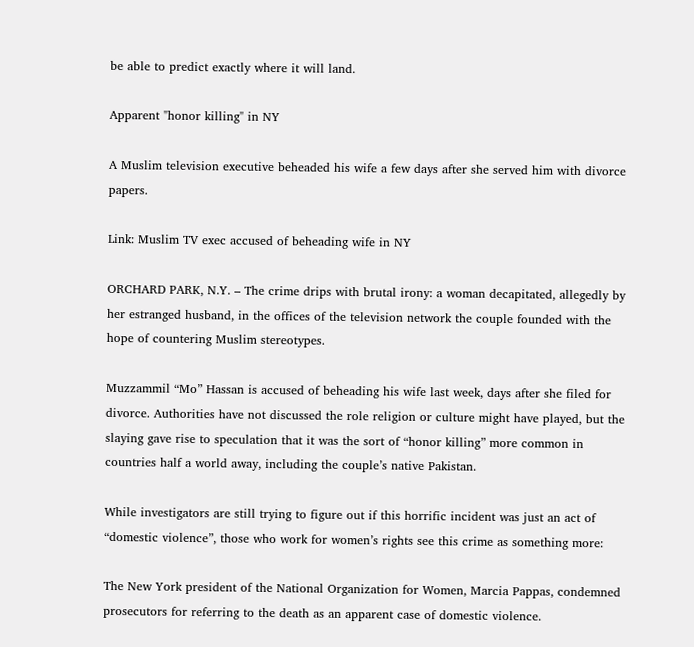be able to predict exactly where it will land.

Apparent "honor killing" in NY

A Muslim television executive beheaded his wife a few days after she served him with divorce papers.

Link: Muslim TV exec accused of beheading wife in NY

ORCHARD PARK, N.Y. – The crime drips with brutal irony: a woman decapitated, allegedly by her estranged husband, in the offices of the television network the couple founded with the hope of countering Muslim stereotypes.

Muzzammil “Mo” Hassan is accused of beheading his wife last week, days after she filed for divorce. Authorities have not discussed the role religion or culture might have played, but the slaying gave rise to speculation that it was the sort of “honor killing” more common in countries half a world away, including the couple’s native Pakistan.

While investigators are still trying to figure out if this horrific incident was just an act of “domestic violence”, those who work for women’s rights see this crime as something more:

The New York president of the National Organization for Women, Marcia Pappas, condemned prosecutors for referring to the death as an apparent case of domestic violence.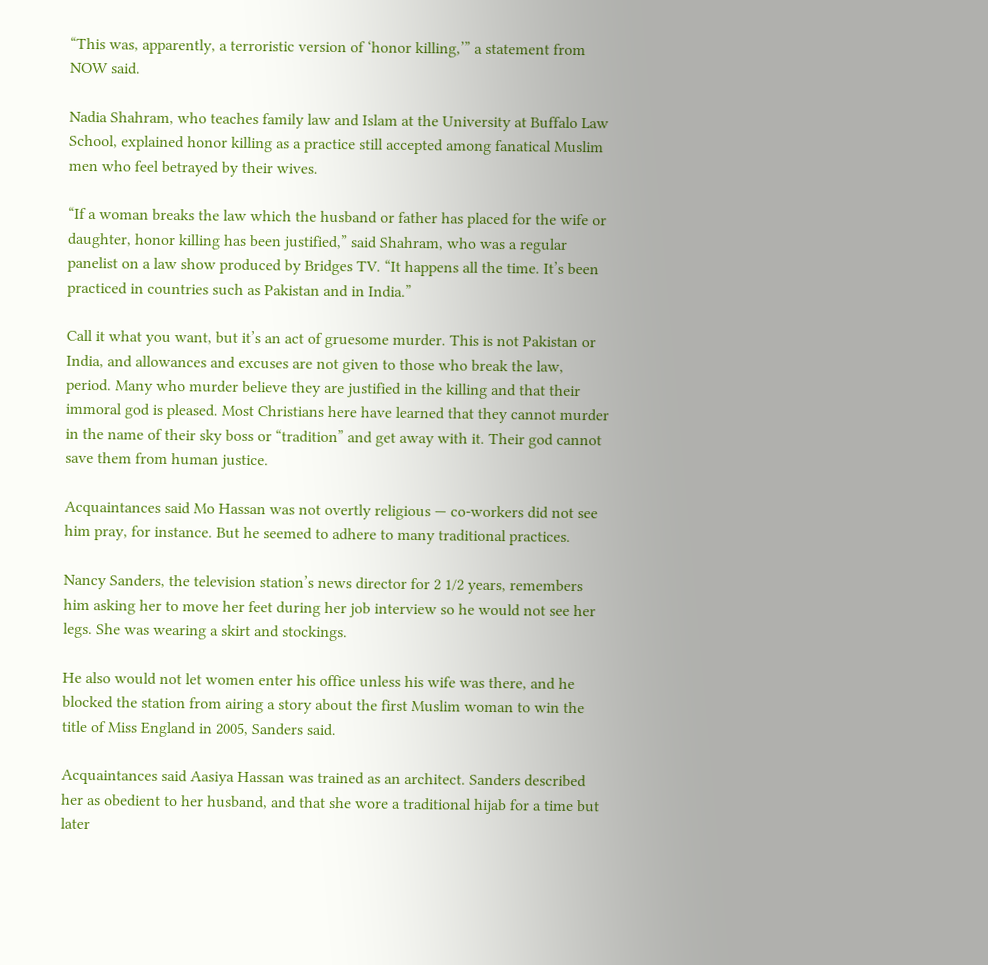“This was, apparently, a terroristic version of ‘honor killing,’” a statement from NOW said.

Nadia Shahram, who teaches family law and Islam at the University at Buffalo Law School, explained honor killing as a practice still accepted among fanatical Muslim men who feel betrayed by their wives.

“If a woman breaks the law which the husband or father has placed for the wife or daughter, honor killing has been justified,” said Shahram, who was a regular panelist on a law show produced by Bridges TV. “It happens all the time. It’s been practiced in countries such as Pakistan and in India.”

Call it what you want, but it’s an act of gruesome murder. This is not Pakistan or India, and allowances and excuses are not given to those who break the law, period. Many who murder believe they are justified in the killing and that their immoral god is pleased. Most Christians here have learned that they cannot murder in the name of their sky boss or “tradition” and get away with it. Their god cannot save them from human justice.

Acquaintances said Mo Hassan was not overtly religious — co-workers did not see him pray, for instance. But he seemed to adhere to many traditional practices.

Nancy Sanders, the television station’s news director for 2 1/2 years, remembers him asking her to move her feet during her job interview so he would not see her legs. She was wearing a skirt and stockings.

He also would not let women enter his office unless his wife was there, and he blocked the station from airing a story about the first Muslim woman to win the title of Miss England in 2005, Sanders said.

Acquaintances said Aasiya Hassan was trained as an architect. Sanders described her as obedient to her husband, and that she wore a traditional hijab for a time but later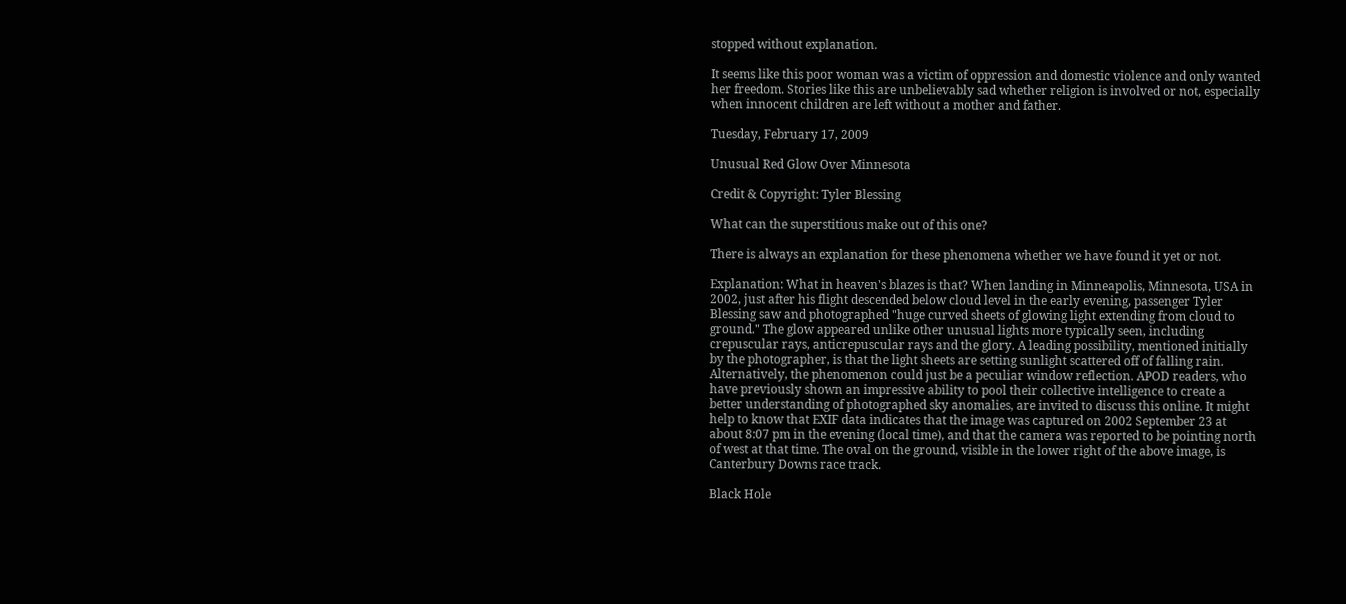stopped without explanation.

It seems like this poor woman was a victim of oppression and domestic violence and only wanted her freedom. Stories like this are unbelievably sad whether religion is involved or not, especially when innocent children are left without a mother and father.

Tuesday, February 17, 2009

Unusual Red Glow Over Minnesota

Credit & Copyright: Tyler Blessing

What can the superstitious make out of this one?

There is always an explanation for these phenomena whether we have found it yet or not.

Explanation: What in heaven's blazes is that? When landing in Minneapolis, Minnesota, USA in 2002, just after his flight descended below cloud level in the early evening, passenger Tyler Blessing saw and photographed "huge curved sheets of glowing light extending from cloud to ground." The glow appeared unlike other unusual lights more typically seen, including crepuscular rays, anticrepuscular rays and the glory. A leading possibility, mentioned initially by the photographer, is that the light sheets are setting sunlight scattered off of falling rain. Alternatively, the phenomenon could just be a peculiar window reflection. APOD readers, who have previously shown an impressive ability to pool their collective intelligence to create a better understanding of photographed sky anomalies, are invited to discuss this online. It might help to know that EXIF data indicates that the image was captured on 2002 September 23 at about 8:07 pm in the evening (local time), and that the camera was reported to be pointing north of west at that time. The oval on the ground, visible in the lower right of the above image, is Canterbury Downs race track.

Black Hole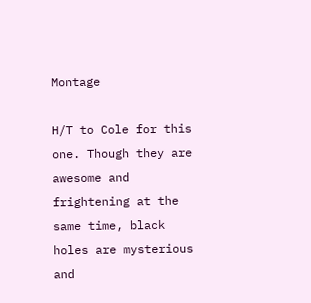Montage

H/T to Cole for this one. Though they are awesome and frightening at the same time, black holes are mysterious and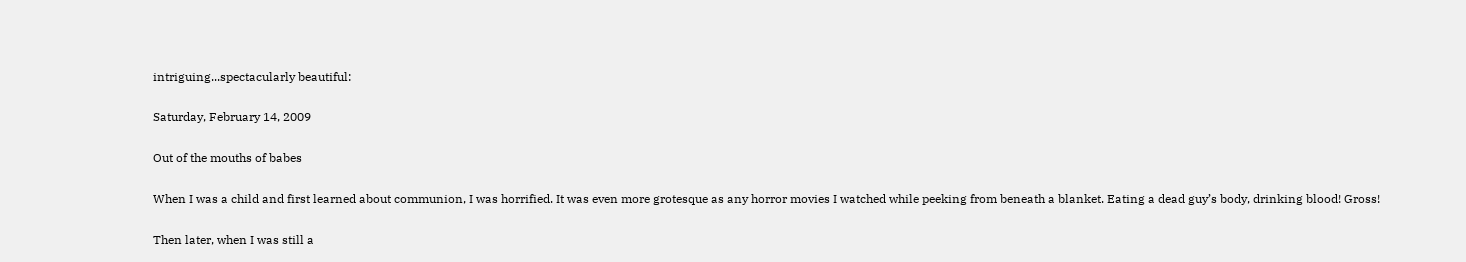intriguing...spectacularly beautiful:

Saturday, February 14, 2009

Out of the mouths of babes

When I was a child and first learned about communion, I was horrified. It was even more grotesque as any horror movies I watched while peeking from beneath a blanket. Eating a dead guy’s body, drinking blood! Gross!

Then later, when I was still a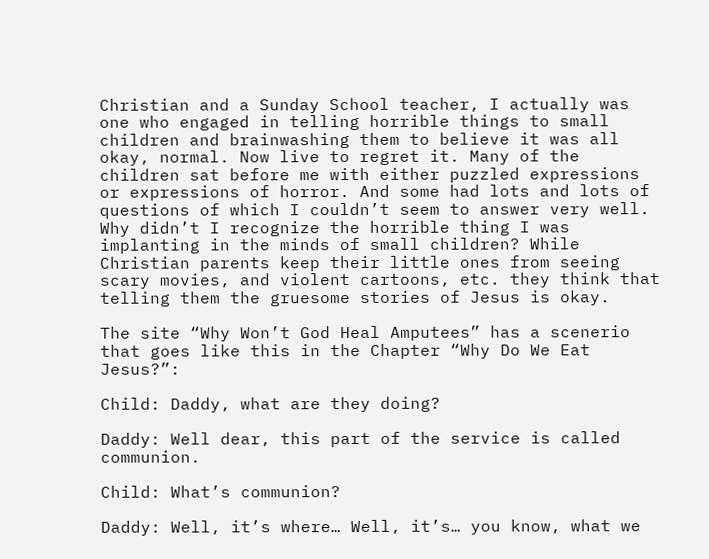Christian and a Sunday School teacher, I actually was one who engaged in telling horrible things to small children and brainwashing them to believe it was all okay, normal. Now live to regret it. Many of the children sat before me with either puzzled expressions or expressions of horror. And some had lots and lots of questions of which I couldn’t seem to answer very well. Why didn’t I recognize the horrible thing I was implanting in the minds of small children? While Christian parents keep their little ones from seeing scary movies, and violent cartoons, etc. they think that telling them the gruesome stories of Jesus is okay.

The site “Why Won’t God Heal Amputees” has a scenerio that goes like this in the Chapter “Why Do We Eat Jesus?”:

Child: Daddy, what are they doing?

Daddy: Well dear, this part of the service is called communion.

Child: What’s communion?

Daddy: Well, it’s where… Well, it’s… you know, what we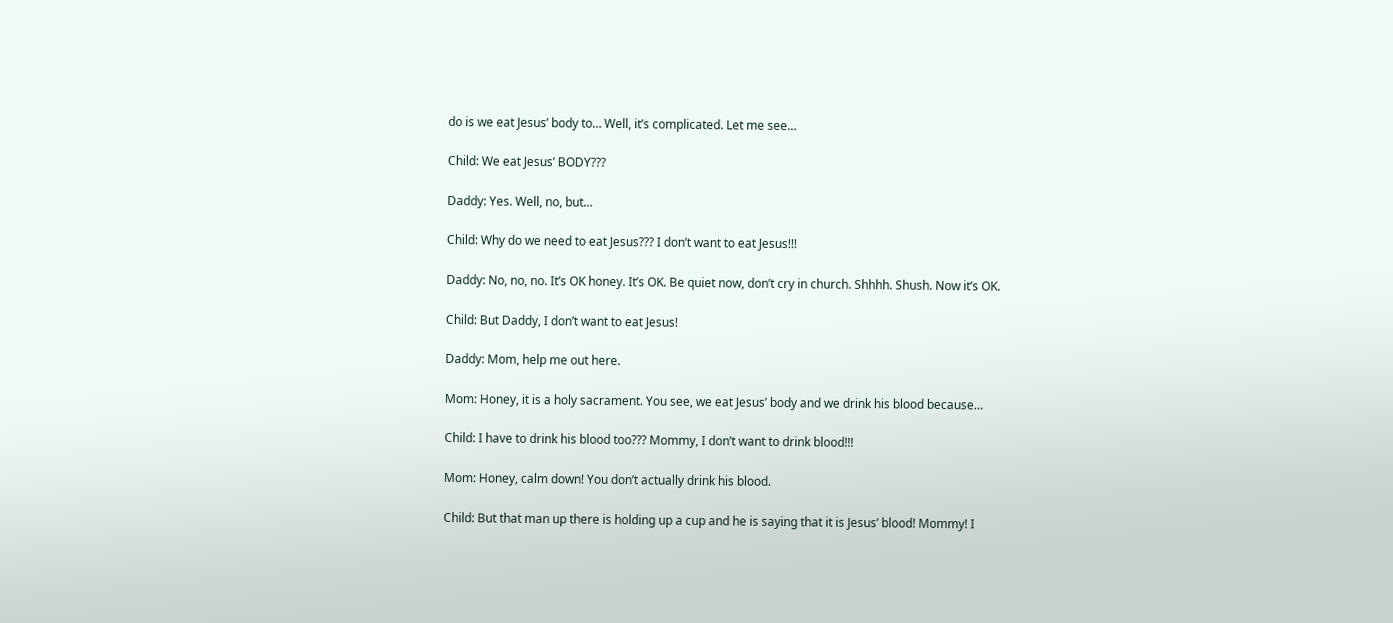do is we eat Jesus’ body to… Well, it’s complicated. Let me see…

Child: We eat Jesus’ BODY???

Daddy: Yes. Well, no, but…

Child: Why do we need to eat Jesus??? I don’t want to eat Jesus!!!

Daddy: No, no, no. It’s OK honey. It’s OK. Be quiet now, don’t cry in church. Shhhh. Shush. Now it’s OK.

Child: But Daddy, I don’t want to eat Jesus!

Daddy: Mom, help me out here.

Mom: Honey, it is a holy sacrament. You see, we eat Jesus’ body and we drink his blood because…

Child: I have to drink his blood too??? Mommy, I don’t want to drink blood!!!

Mom: Honey, calm down! You don’t actually drink his blood.

Child: But that man up there is holding up a cup and he is saying that it is Jesus’ blood! Mommy! I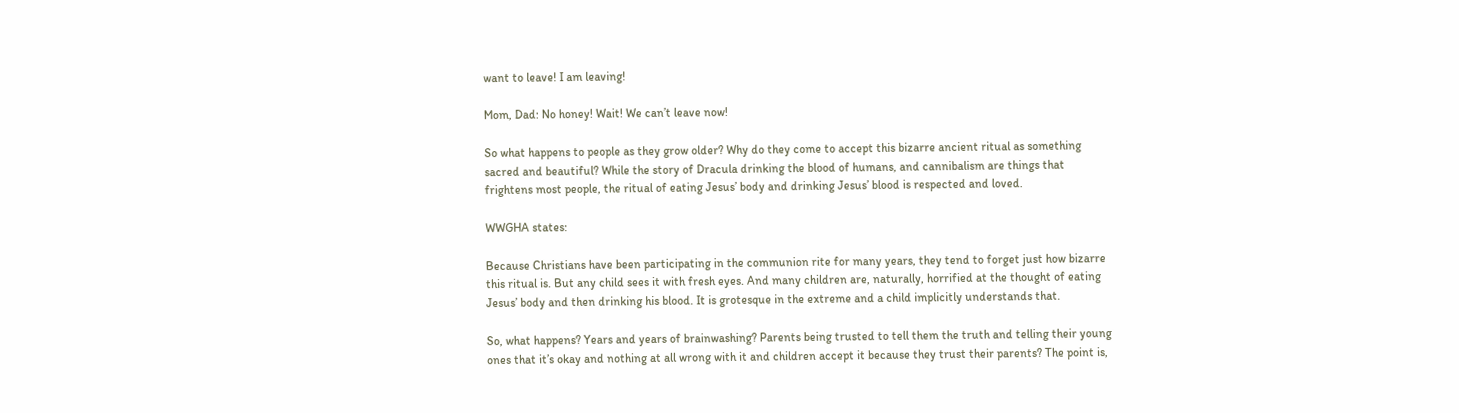want to leave! I am leaving!

Mom, Dad: No honey! Wait! We can’t leave now!

So what happens to people as they grow older? Why do they come to accept this bizarre ancient ritual as something sacred and beautiful? While the story of Dracula drinking the blood of humans, and cannibalism are things that frightens most people, the ritual of eating Jesus’ body and drinking Jesus’ blood is respected and loved.

WWGHA states:

Because Christians have been participating in the communion rite for many years, they tend to forget just how bizarre this ritual is. But any child sees it with fresh eyes. And many children are, naturally, horrified at the thought of eating Jesus’ body and then drinking his blood. It is grotesque in the extreme and a child implicitly understands that.

So, what happens? Years and years of brainwashing? Parents being trusted to tell them the truth and telling their young ones that it’s okay and nothing at all wrong with it and children accept it because they trust their parents? The point is,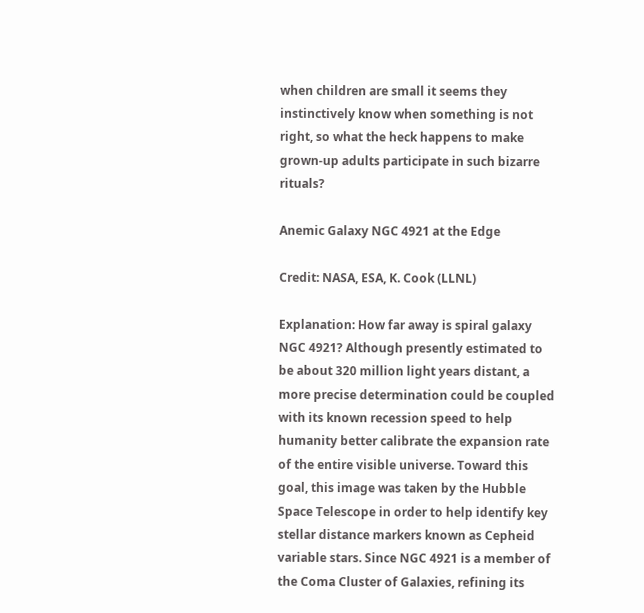when children are small it seems they instinctively know when something is not right, so what the heck happens to make grown-up adults participate in such bizarre rituals?

Anemic Galaxy NGC 4921 at the Edge

Credit: NASA, ESA, K. Cook (LLNL)

Explanation: How far away is spiral galaxy NGC 4921? Although presently estimated to be about 320 million light years distant, a more precise determination could be coupled with its known recession speed to help humanity better calibrate the expansion rate of the entire visible universe. Toward this goal, this image was taken by the Hubble Space Telescope in order to help identify key stellar distance markers known as Cepheid variable stars. Since NGC 4921 is a member of the Coma Cluster of Galaxies, refining its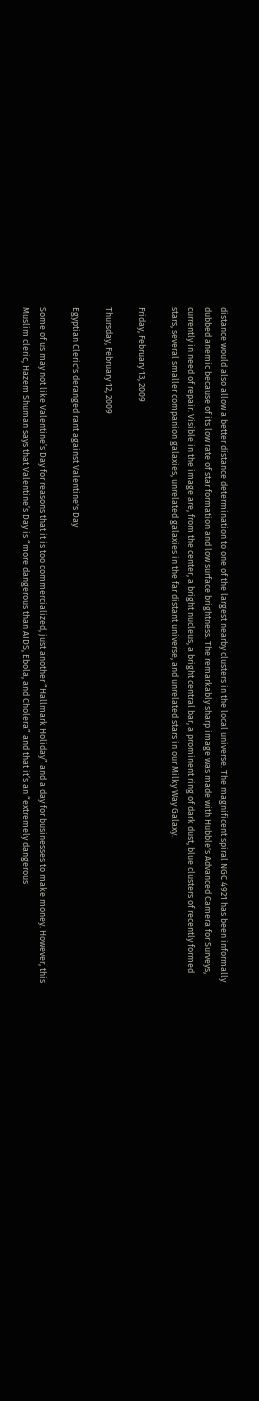distance would also allow a better distance determination to one of the largest nearby clusters in the local universe. The magnificent spiral NGC 4921 has been informally dubbed anemic because of its low rate of star formation and low surface brightness. The remarkably sharp image was made with Hubble's Advanced Camera for Surveys, currently in need of repair. Visible in the image are, from the center, a bright nucleus, a bright central bar, a prominent ring of dark dust, blue clusters of recently formed stars, several smaller companion galaxies, unrelated galaxies in the far distant universe, and unrelated stars in our Milky Way Galaxy.

Friday, February 13, 2009

Thursday, February 12, 2009

Egyptian Cleric's deranged rant against Valentine's Day

Some of us may not like Valentine’s Day for reasons that it is too commercialized, just another “Hallmark Holiday” and a day for businesses to make money. However, this Muslim cleric, Hazem Shuman says that Valentine’s Day is “more dangerous than AIDS, Ebola, and Cholera” and that it’s an “extremely dangerous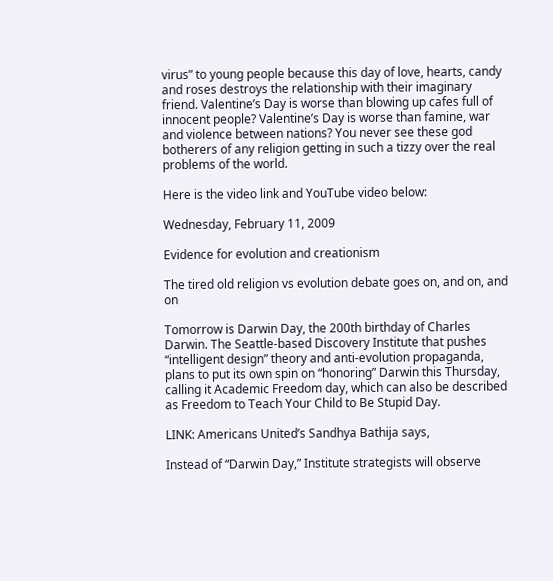virus” to young people because this day of love, hearts, candy and roses destroys the relationship with their imaginary friend. Valentine’s Day is worse than blowing up cafes full of innocent people? Valentine’s Day is worse than famine, war and violence between nations? You never see these god botherers of any religion getting in such a tizzy over the real problems of the world.

Here is the video link and YouTube video below:

Wednesday, February 11, 2009

Evidence for evolution and creationism

The tired old religion vs evolution debate goes on, and on, and on

Tomorrow is Darwin Day, the 200th birthday of Charles Darwin. The Seattle-based Discovery Institute that pushes “intelligent design” theory and anti-evolution propaganda, plans to put its own spin on “honoring” Darwin this Thursday, calling it Academic Freedom day, which can also be described as Freedom to Teach Your Child to Be Stupid Day.

LINK: Americans United’s Sandhya Bathija says,

Instead of “Darwin Day,” Institute strategists will observe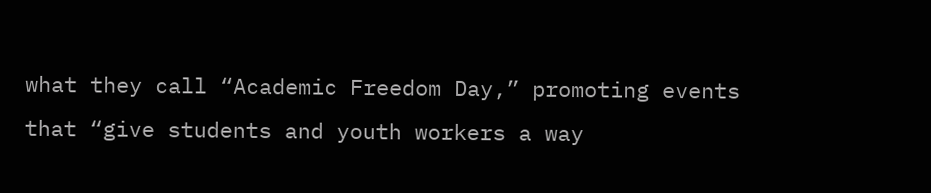what they call “Academic Freedom Day,” promoting events that “give students and youth workers a way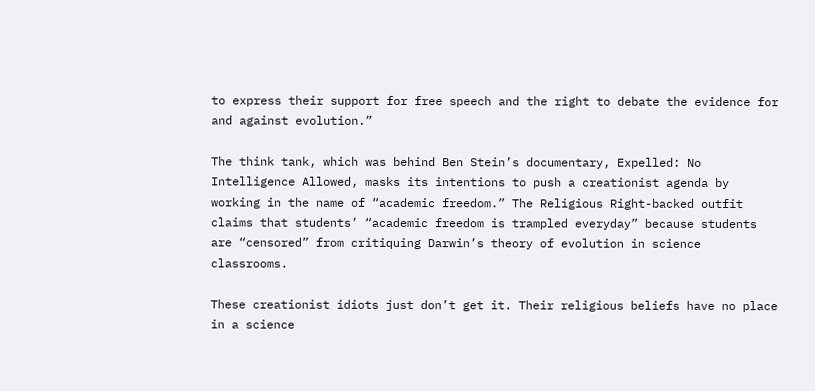to express their support for free speech and the right to debate the evidence for and against evolution.”

The think tank, which was behind Ben Stein’s documentary, Expelled: No Intelligence Allowed, masks its intentions to push a creationist agenda by working in the name of “academic freedom.” The Religious Right-backed outfit claims that students’ “academic freedom is trampled everyday” because students are “censored” from critiquing Darwin’s theory of evolution in science classrooms.

These creationist idiots just don’t get it. Their religious beliefs have no place in a science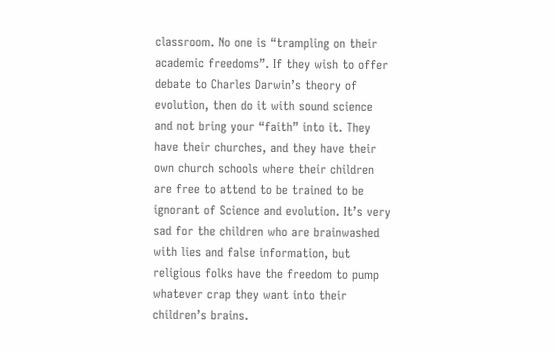classroom. No one is “trampling on their academic freedoms”. If they wish to offer debate to Charles Darwin’s theory of evolution, then do it with sound science and not bring your “faith” into it. They have their churches, and they have their own church schools where their children are free to attend to be trained to be ignorant of Science and evolution. It’s very sad for the children who are brainwashed with lies and false information, but religious folks have the freedom to pump whatever crap they want into their children’s brains.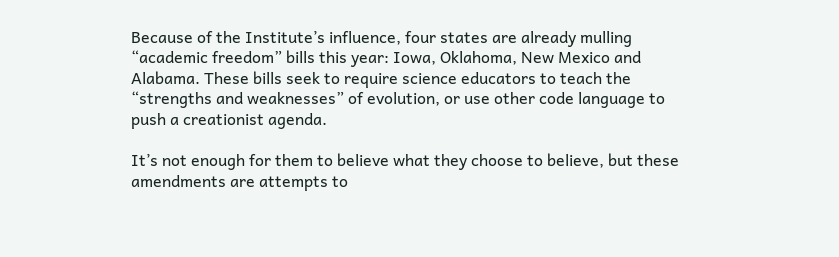Because of the Institute’s influence, four states are already mulling “academic freedom” bills this year: Iowa, Oklahoma, New Mexico and Alabama. These bills seek to require science educators to teach the “strengths and weaknesses” of evolution, or use other code language to push a creationist agenda.

It’s not enough for them to believe what they choose to believe, but these amendments are attempts to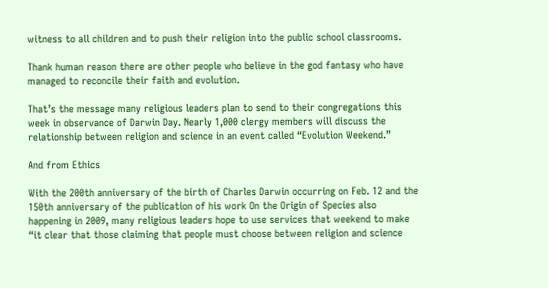witness to all children and to push their religion into the public school classrooms.

Thank human reason there are other people who believe in the god fantasy who have managed to reconcile their faith and evolution.

That’s the message many religious leaders plan to send to their congregations this week in observance of Darwin Day. Nearly 1,000 clergy members will discuss the relationship between religion and science in an event called “Evolution Weekend.”

And from Ethics

With the 200th anniversary of the birth of Charles Darwin occurring on Feb. 12 and the 150th anniversary of the publication of his work On the Origin of Species also happening in 2009, many religious leaders hope to use services that weekend to make “it clear that those claiming that people must choose between religion and science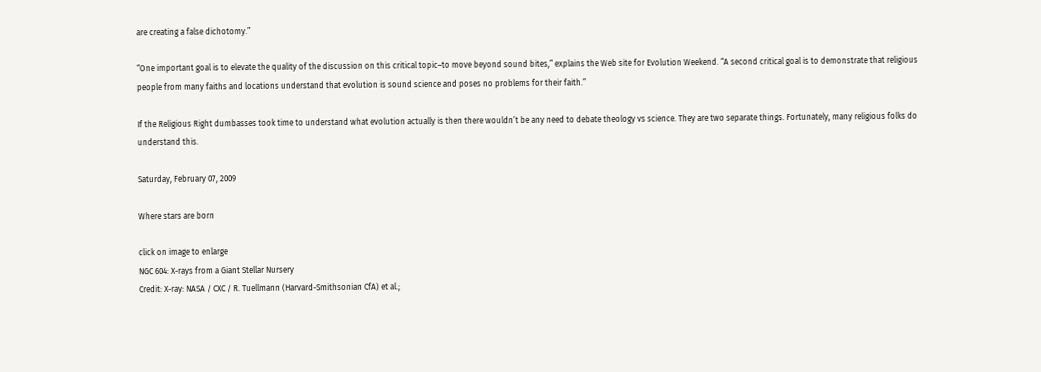are creating a false dichotomy.”

“One important goal is to elevate the quality of the discussion on this critical topic–to move beyond sound bites,” explains the Web site for Evolution Weekend. “A second critical goal is to demonstrate that religious people from many faiths and locations understand that evolution is sound science and poses no problems for their faith.”

If the Religious Right dumbasses took time to understand what evolution actually is then there wouldn’t be any need to debate theology vs science. They are two separate things. Fortunately, many religious folks do understand this.

Saturday, February 07, 2009

Where stars are born

click on image to enlarge
NGC 604: X-rays from a Giant Stellar Nursery
Credit: X-ray: NASA / CXC / R. Tuellmann (Harvard-Smithsonian CfA) et al.;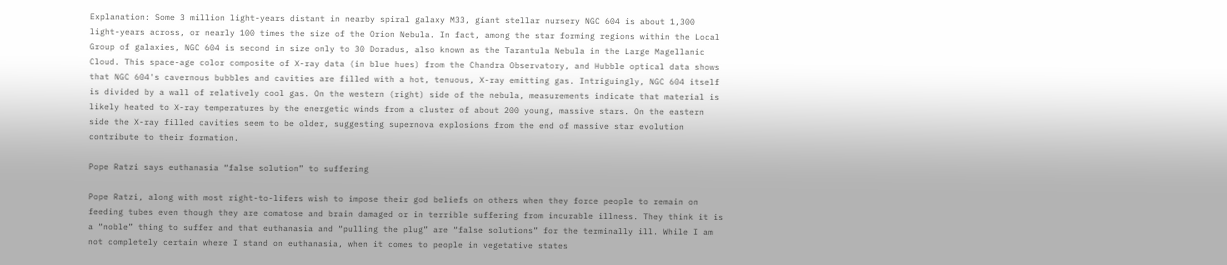Explanation: Some 3 million light-years distant in nearby spiral galaxy M33, giant stellar nursery NGC 604 is about 1,300 light-years across, or nearly 100 times the size of the Orion Nebula. In fact, among the star forming regions within the Local Group of galaxies, NGC 604 is second in size only to 30 Doradus, also known as the Tarantula Nebula in the Large Magellanic Cloud. This space-age color composite of X-ray data (in blue hues) from the Chandra Observatory, and Hubble optical data shows that NGC 604's cavernous bubbles and cavities are filled with a hot, tenuous, X-ray emitting gas. Intriguingly, NGC 604 itself is divided by a wall of relatively cool gas. On the western (right) side of the nebula, measurements indicate that material is likely heated to X-ray temperatures by the energetic winds from a cluster of about 200 young, massive stars. On the eastern side the X-ray filled cavities seem to be older, suggesting supernova explosions from the end of massive star evolution contribute to their formation.

Pope Ratzi says euthanasia “false solution” to suffering

Pope Ratzi, along with most right-to-lifers wish to impose their god beliefs on others when they force people to remain on feeding tubes even though they are comatose and brain damaged or in terrible suffering from incurable illness. They think it is a “noble” thing to suffer and that euthanasia and “pulling the plug” are “false solutions” for the terminally ill. While I am not completely certain where I stand on euthanasia, when it comes to people in vegetative states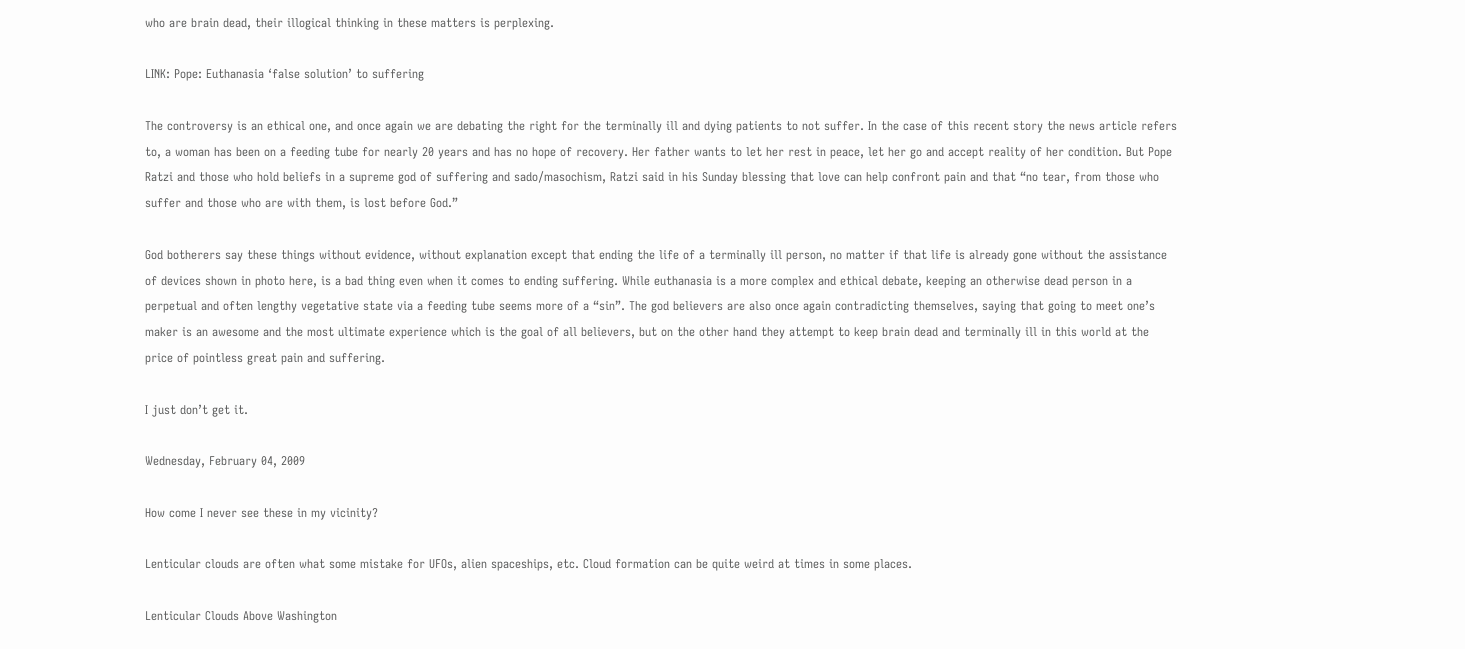who are brain dead, their illogical thinking in these matters is perplexing.

LINK: Pope: Euthanasia ‘false solution’ to suffering

The controversy is an ethical one, and once again we are debating the right for the terminally ill and dying patients to not suffer. In the case of this recent story the news article refers to, a woman has been on a feeding tube for nearly 20 years and has no hope of recovery. Her father wants to let her rest in peace, let her go and accept reality of her condition. But Pope Ratzi and those who hold beliefs in a supreme god of suffering and sado/masochism, Ratzi said in his Sunday blessing that love can help confront pain and that “no tear, from those who suffer and those who are with them, is lost before God.”

God botherers say these things without evidence, without explanation except that ending the life of a terminally ill person, no matter if that life is already gone without the assistance of devices shown in photo here, is a bad thing even when it comes to ending suffering. While euthanasia is a more complex and ethical debate, keeping an otherwise dead person in a perpetual and often lengthy vegetative state via a feeding tube seems more of a “sin”. The god believers are also once again contradicting themselves, saying that going to meet one’s maker is an awesome and the most ultimate experience which is the goal of all believers, but on the other hand they attempt to keep brain dead and terminally ill in this world at the price of pointless great pain and suffering.

I just don’t get it.

Wednesday, February 04, 2009

How come I never see these in my vicinity?

Lenticular clouds are often what some mistake for UFOs, alien spaceships, etc. Cloud formation can be quite weird at times in some places.

Lenticular Clouds Above Washington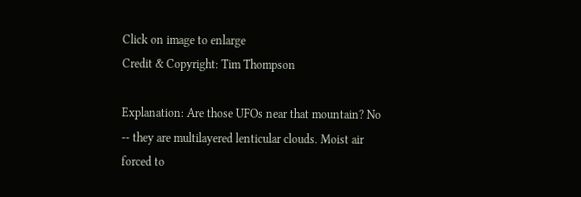Click on image to enlarge
Credit & Copyright: Tim Thompson

Explanation: Are those UFOs near that mountain? No -- they are multilayered lenticular clouds. Moist air forced to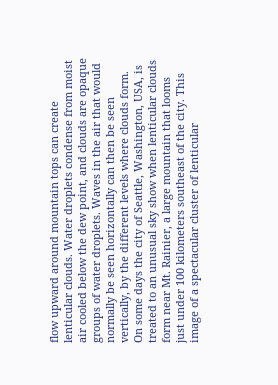flow upward around mountain tops can create lenticular clouds. Water droplets condense from moist air cooled below the dew point, and clouds are opaque groups of water droplets. Waves in the air that would normally be seen horizontally can then be seen vertically, by the different levels where clouds form. On some days the city of Seattle, Washington, USA, is treated to an unusual sky show when lenticular clouds form near Mt. Rainier, a large mountain that looms just under 100 kilometers southeast of the city. This image of a spectacular cluster of lenticular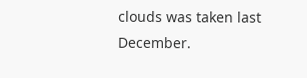clouds was taken last December.